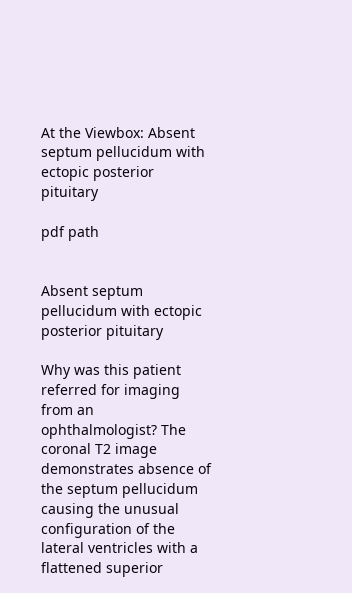At the Viewbox: Absent septum pellucidum with ectopic posterior pituitary

pdf path


Absent septum pellucidum with ectopic posterior pituitary

Why was this patient referred for imaging from an ophthalmologist? The coronal T2 image demonstrates absence of the septum pellucidum causing the unusual configuration of the lateral ventricles with a flattened superior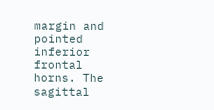margin and pointed inferior frontal horns. The sagittal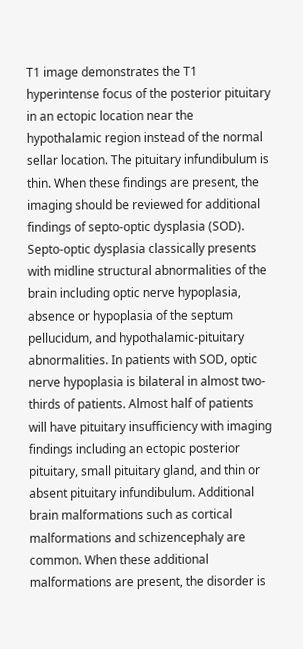T1 image demonstrates the T1 hyperintense focus of the posterior pituitary in an ectopic location near the hypothalamic region instead of the normal sellar location. The pituitary infundibulum is thin. When these findings are present, the imaging should be reviewed for additional findings of septo-optic dysplasia (SOD). Septo-optic dysplasia classically presents with midline structural abnormalities of the brain including optic nerve hypoplasia, absence or hypoplasia of the septum pellucidum, and hypothalamic-pituitary abnormalities. In patients with SOD, optic nerve hypoplasia is bilateral in almost two-thirds of patients. Almost half of patients will have pituitary insufficiency with imaging findings including an ectopic posterior pituitary, small pituitary gland, and thin or absent pituitary infundibulum. Additional brain malformations such as cortical malformations and schizencephaly are common. When these additional malformations are present, the disorder is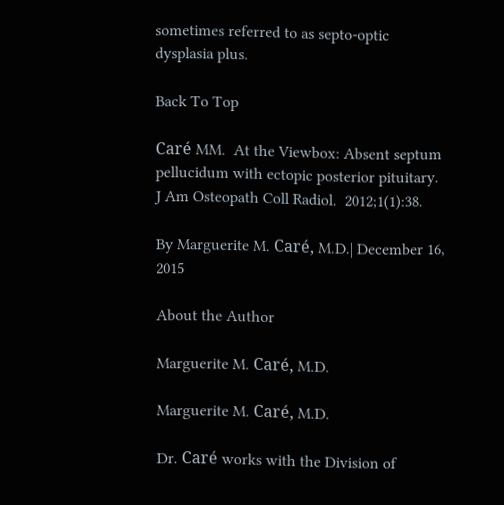sometimes referred to as septo-optic dysplasia plus.

Back To Top

Caré MM.  At the Viewbox: Absent septum pellucidum with ectopic posterior pituitary.  J Am Osteopath Coll Radiol.  2012;1(1):38.

By Marguerite M. Caré, M.D.| December 16, 2015

About the Author

Marguerite M. Caré, M.D.

Marguerite M. Caré, M.D.

Dr. Caré works with the Division of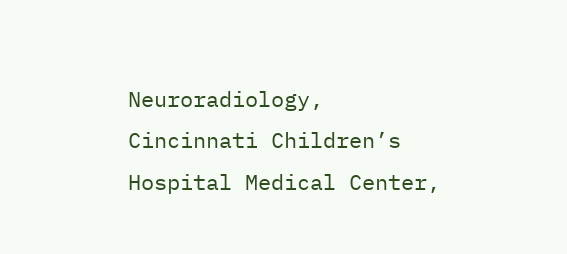Neuroradiology, Cincinnati Children’s Hospital Medical Center,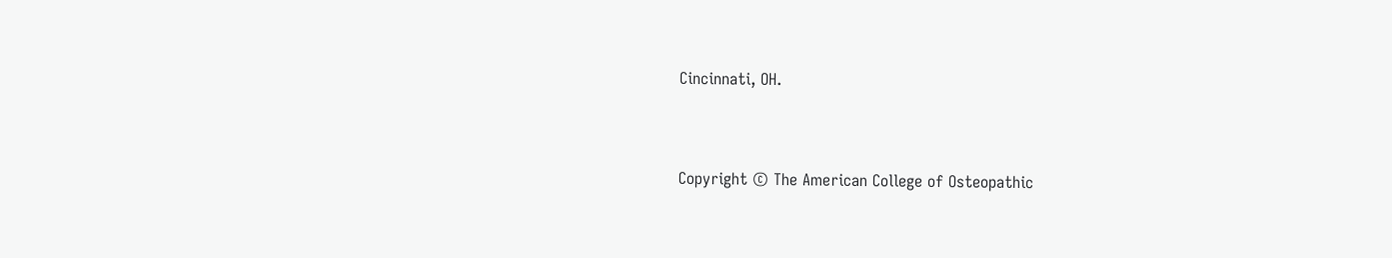Cincinnati, OH.


Copyright © The American College of Osteopathic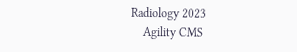Radiology 2023
    Agility CMS